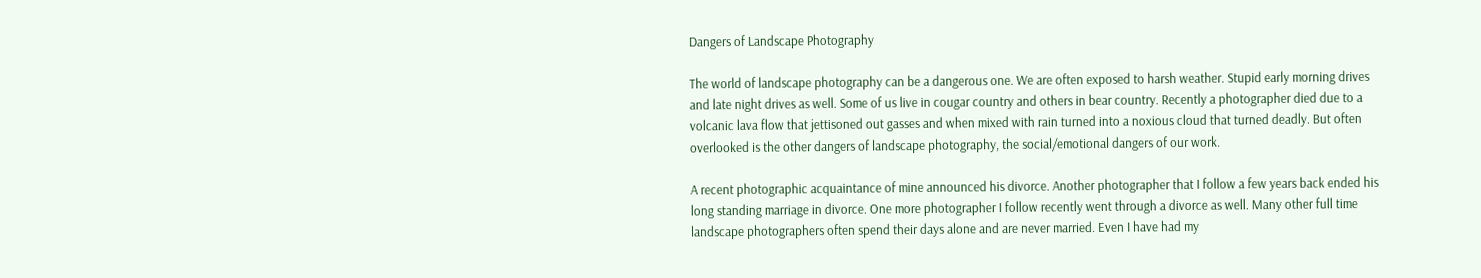Dangers of Landscape Photography

The world of landscape photography can be a dangerous one. We are often exposed to harsh weather. Stupid early morning drives and late night drives as well. Some of us live in cougar country and others in bear country. Recently a photographer died due to a volcanic lava flow that jettisoned out gasses and when mixed with rain turned into a noxious cloud that turned deadly. But often overlooked is the other dangers of landscape photography, the social/emotional dangers of our work.

A recent photographic acquaintance of mine announced his divorce. Another photographer that I follow a few years back ended his long standing marriage in divorce. One more photographer I follow recently went through a divorce as well. Many other full time landscape photographers often spend their days alone and are never married. Even I have had my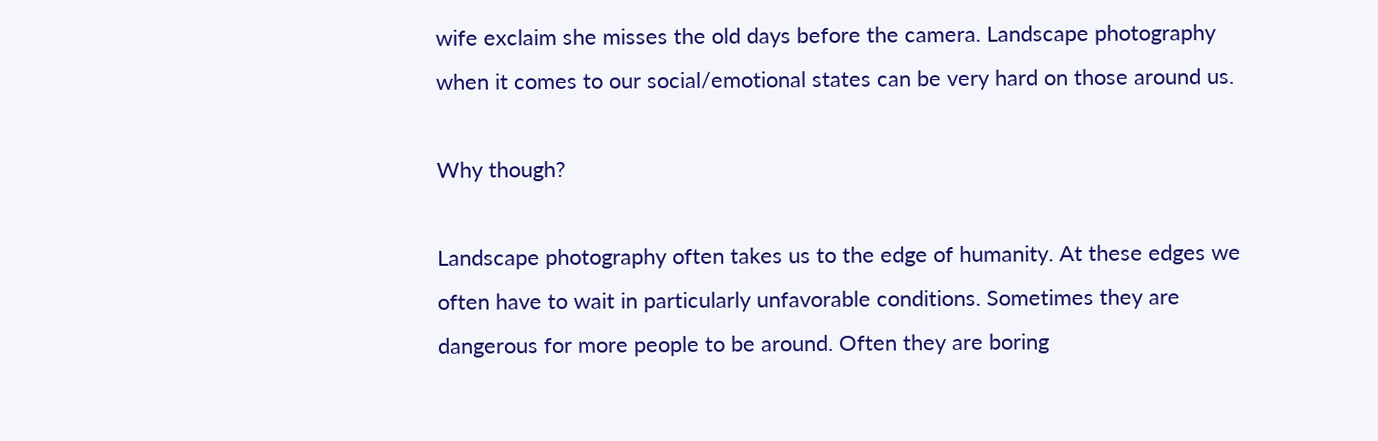wife exclaim she misses the old days before the camera. Landscape photography when it comes to our social/emotional states can be very hard on those around us.

Why though?

Landscape photography often takes us to the edge of humanity. At these edges we often have to wait in particularly unfavorable conditions. Sometimes they are dangerous for more people to be around. Often they are boring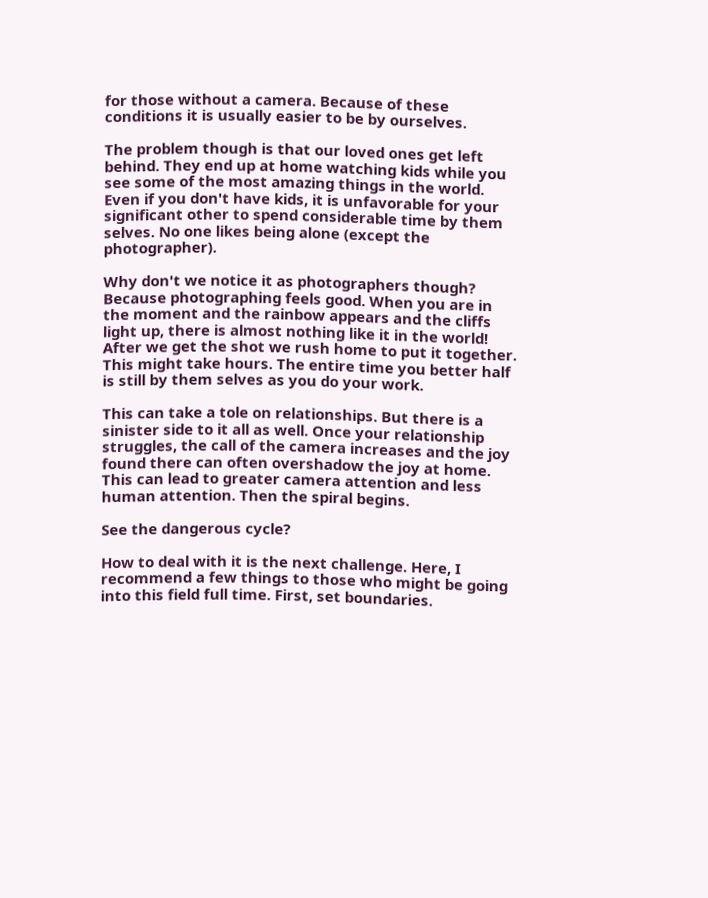for those without a camera. Because of these conditions it is usually easier to be by ourselves.

The problem though is that our loved ones get left behind. They end up at home watching kids while you see some of the most amazing things in the world. Even if you don't have kids, it is unfavorable for your significant other to spend considerable time by them selves. No one likes being alone (except the photographer).

Why don't we notice it as photographers though? Because photographing feels good. When you are in the moment and the rainbow appears and the cliffs light up, there is almost nothing like it in the world! After we get the shot we rush home to put it together. This might take hours. The entire time you better half is still by them selves as you do your work.

This can take a tole on relationships. But there is a sinister side to it all as well. Once your relationship struggles, the call of the camera increases and the joy found there can often overshadow the joy at home. This can lead to greater camera attention and less human attention. Then the spiral begins.

See the dangerous cycle?

How to deal with it is the next challenge. Here, I recommend a few things to those who might be going into this field full time. First, set boundaries.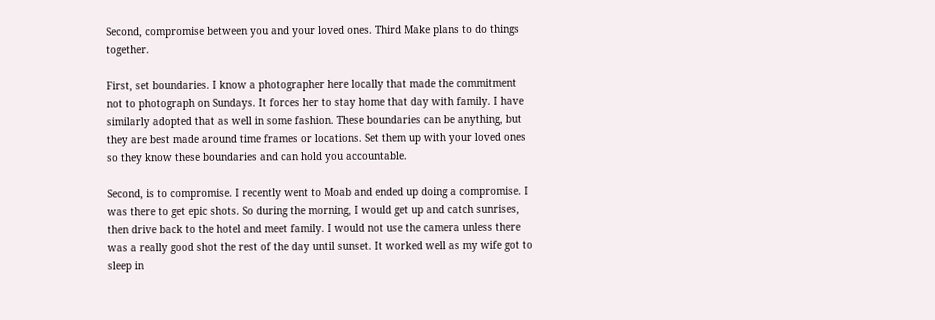Second, compromise between you and your loved ones. Third Make plans to do things together.

First, set boundaries. I know a photographer here locally that made the commitment not to photograph on Sundays. It forces her to stay home that day with family. I have similarly adopted that as well in some fashion. These boundaries can be anything, but they are best made around time frames or locations. Set them up with your loved ones so they know these boundaries and can hold you accountable.

Second, is to compromise. I recently went to Moab and ended up doing a compromise. I was there to get epic shots. So during the morning, I would get up and catch sunrises, then drive back to the hotel and meet family. I would not use the camera unless there was a really good shot the rest of the day until sunset. It worked well as my wife got to sleep in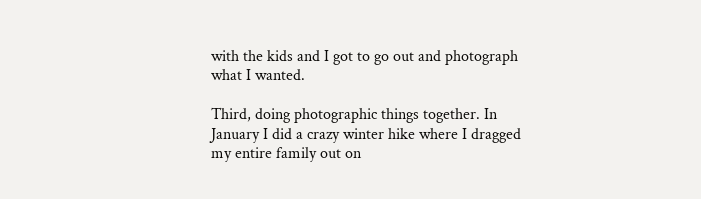with the kids and I got to go out and photograph what I wanted.

Third, doing photographic things together. In January I did a crazy winter hike where I dragged my entire family out on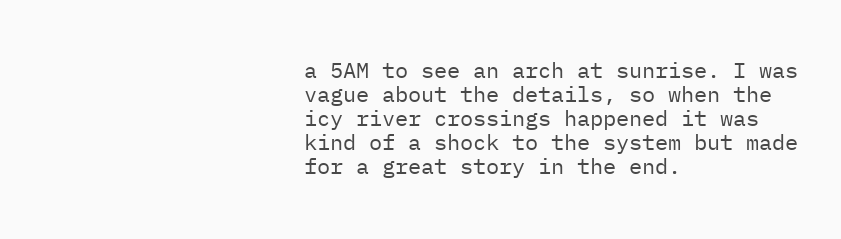a 5AM to see an arch at sunrise. I was vague about the details, so when the icy river crossings happened it was kind of a shock to the system but made for a great story in the end.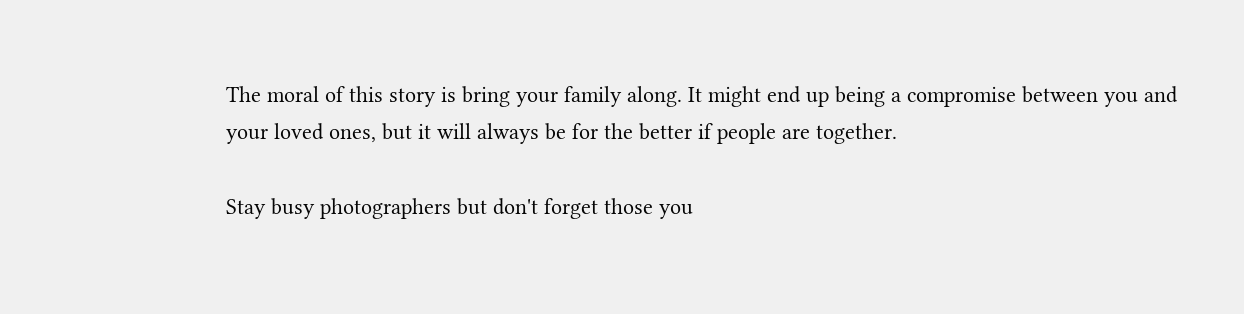The moral of this story is bring your family along. It might end up being a compromise between you and your loved ones, but it will always be for the better if people are together.

Stay busy photographers but don't forget those you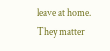leave at home. They matter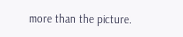more than the picture.